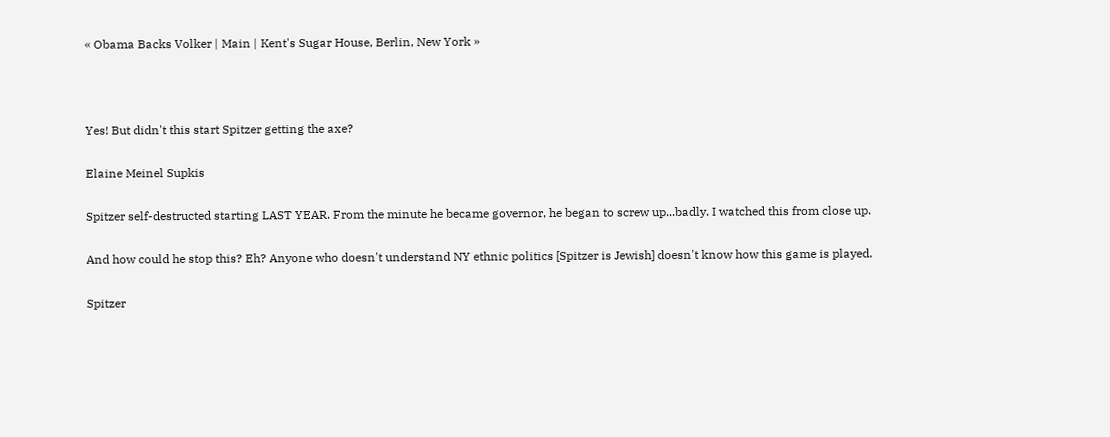« Obama Backs Volker | Main | Kent's Sugar House, Berlin, New York »



Yes! But didn't this start Spitzer getting the axe?

Elaine Meinel Supkis

Spitzer self-destructed starting LAST YEAR. From the minute he became governor, he began to screw up...badly. I watched this from close up.

And how could he stop this? Eh? Anyone who doesn't understand NY ethnic politics [Spitzer is Jewish] doesn't know how this game is played.

Spitzer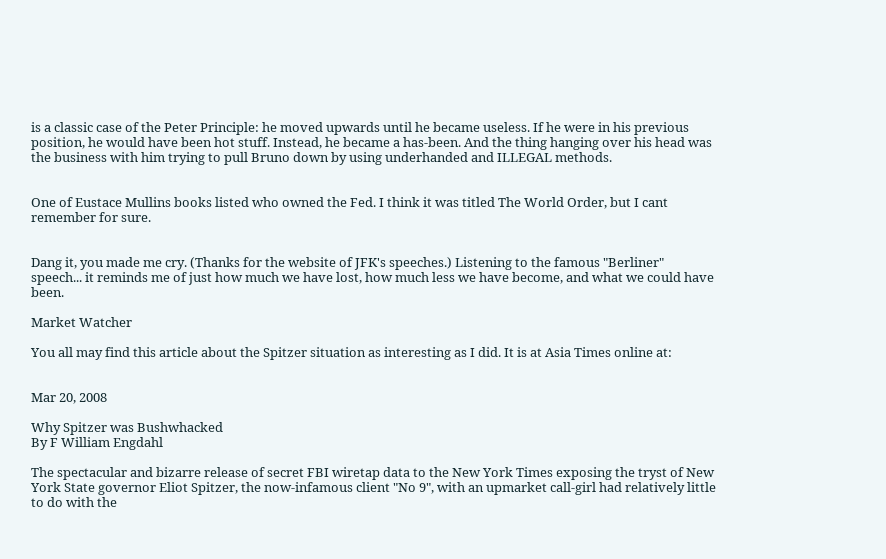is a classic case of the Peter Principle: he moved upwards until he became useless. If he were in his previous position, he would have been hot stuff. Instead, he became a has-been. And the thing hanging over his head was the business with him trying to pull Bruno down by using underhanded and ILLEGAL methods.


One of Eustace Mullins books listed who owned the Fed. I think it was titled The World Order, but I cant remember for sure.


Dang it, you made me cry. (Thanks for the website of JFK's speeches.) Listening to the famous "Berliner" speech... it reminds me of just how much we have lost, how much less we have become, and what we could have been.

Market Watcher

You all may find this article about the Spitzer situation as interesting as I did. It is at Asia Times online at:


Mar 20, 2008

Why Spitzer was Bushwhacked
By F William Engdahl

The spectacular and bizarre release of secret FBI wiretap data to the New York Times exposing the tryst of New York State governor Eliot Spitzer, the now-infamous client "No 9", with an upmarket call-girl had relatively little to do with the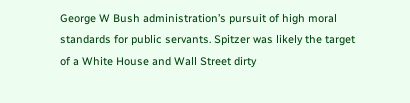George W Bush administration’s pursuit of high moral standards for public servants. Spitzer was likely the target of a White House and Wall Street dirty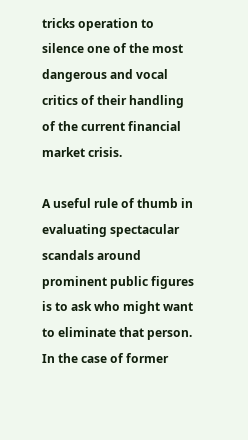tricks operation to silence one of the most dangerous and vocal critics of their handling of the current financial market crisis.

A useful rule of thumb in evaluating spectacular scandals around prominent public figures is to ask who might want to eliminate that person. In the case of former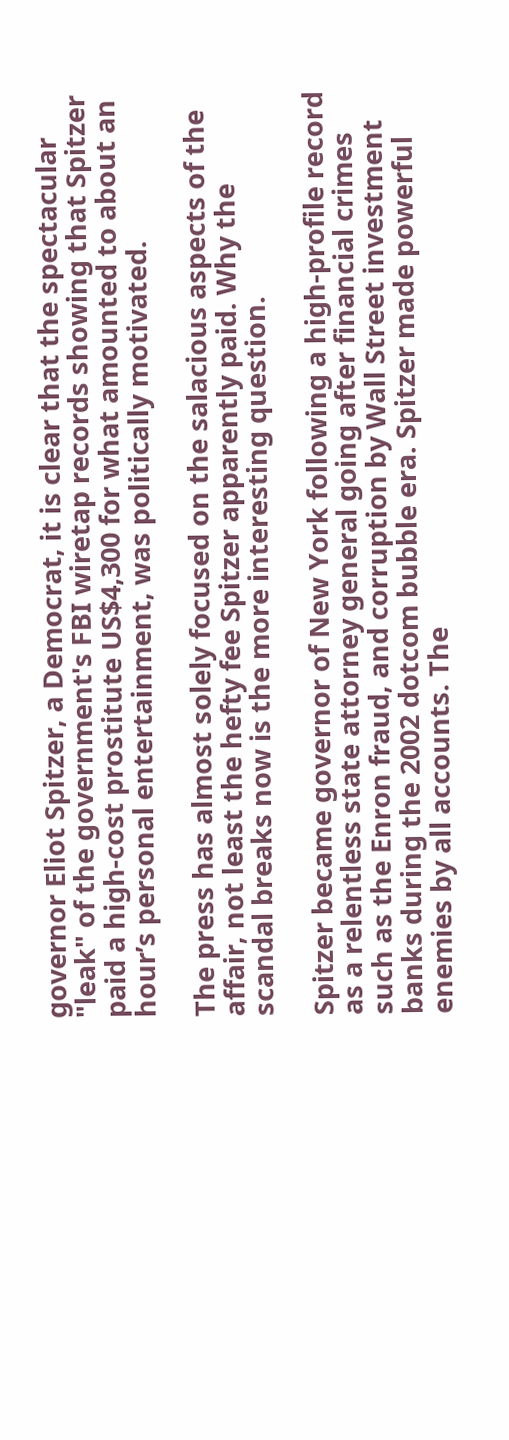governor Eliot Spitzer, a Democrat, it is clear that the spectacular "leak" of the government's FBI wiretap records showing that Spitzer paid a high-cost prostitute US$4,300 for what amounted to about an hour’s personal entertainment, was politically motivated.

The press has almost solely focused on the salacious aspects of the affair, not least the hefty fee Spitzer apparently paid. Why the scandal breaks now is the more interesting question.

Spitzer became governor of New York following a high-profile record as a relentless state attorney general going after financial crimes such as the Enron fraud, and corruption by Wall Street investment banks during the 2002 dotcom bubble era. Spitzer made powerful enemies by all accounts. The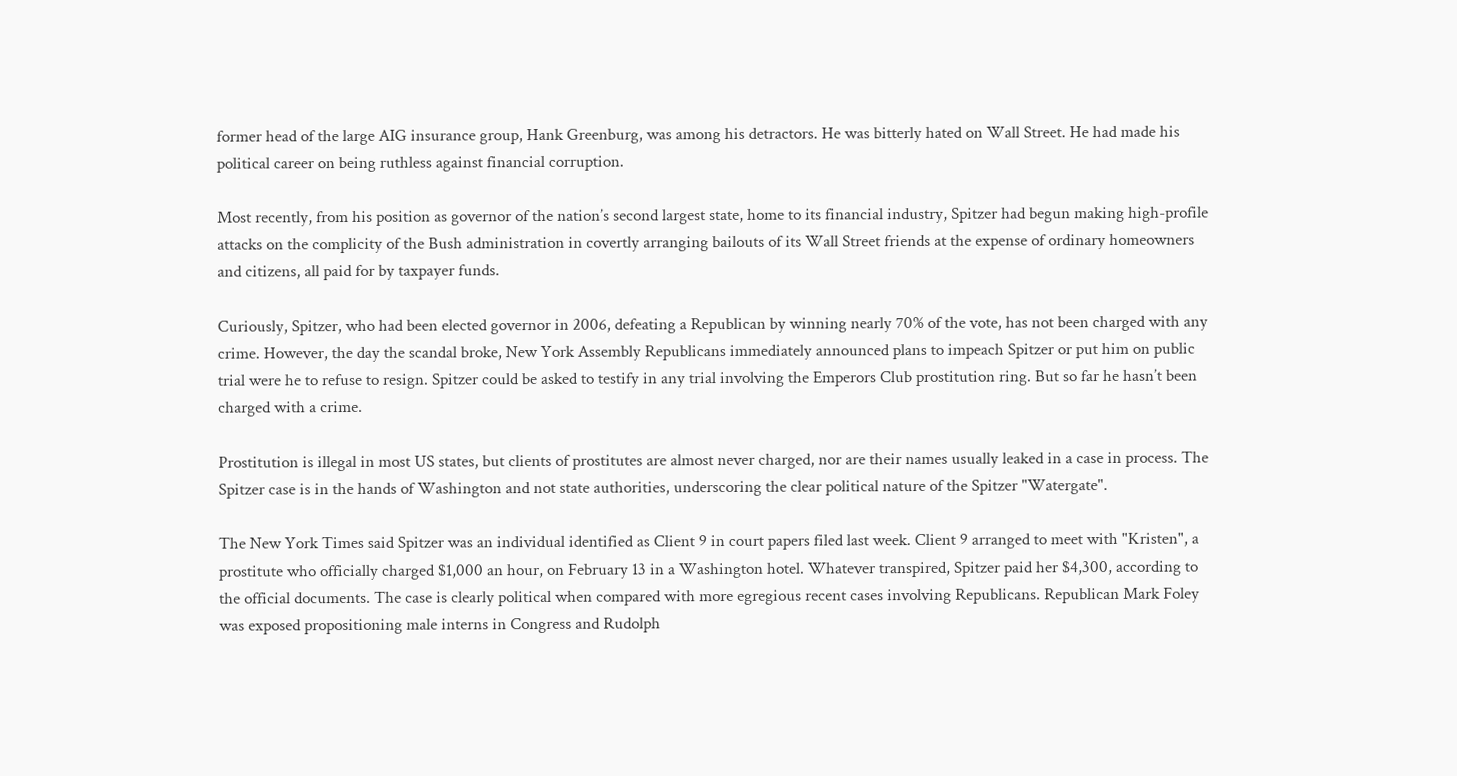former head of the large AIG insurance group, Hank Greenburg, was among his detractors. He was bitterly hated on Wall Street. He had made his political career on being ruthless against financial corruption.

Most recently, from his position as governor of the nation’s second largest state, home to its financial industry, Spitzer had begun making high-profile attacks on the complicity of the Bush administration in covertly arranging bailouts of its Wall Street friends at the expense of ordinary homeowners and citizens, all paid for by taxpayer funds.

Curiously, Spitzer, who had been elected governor in 2006, defeating a Republican by winning nearly 70% of the vote, has not been charged with any crime. However, the day the scandal broke, New York Assembly Republicans immediately announced plans to impeach Spitzer or put him on public trial were he to refuse to resign. Spitzer could be asked to testify in any trial involving the Emperors Club prostitution ring. But so far he hasn’t been charged with a crime.

Prostitution is illegal in most US states, but clients of prostitutes are almost never charged, nor are their names usually leaked in a case in process. The Spitzer case is in the hands of Washington and not state authorities, underscoring the clear political nature of the Spitzer "Watergate".

The New York Times said Spitzer was an individual identified as Client 9 in court papers filed last week. Client 9 arranged to meet with "Kristen", a prostitute who officially charged $1,000 an hour, on February 13 in a Washington hotel. Whatever transpired, Spitzer paid her $4,300, according to the official documents. The case is clearly political when compared with more egregious recent cases involving Republicans. Republican Mark Foley was exposed propositioning male interns in Congress and Rudolph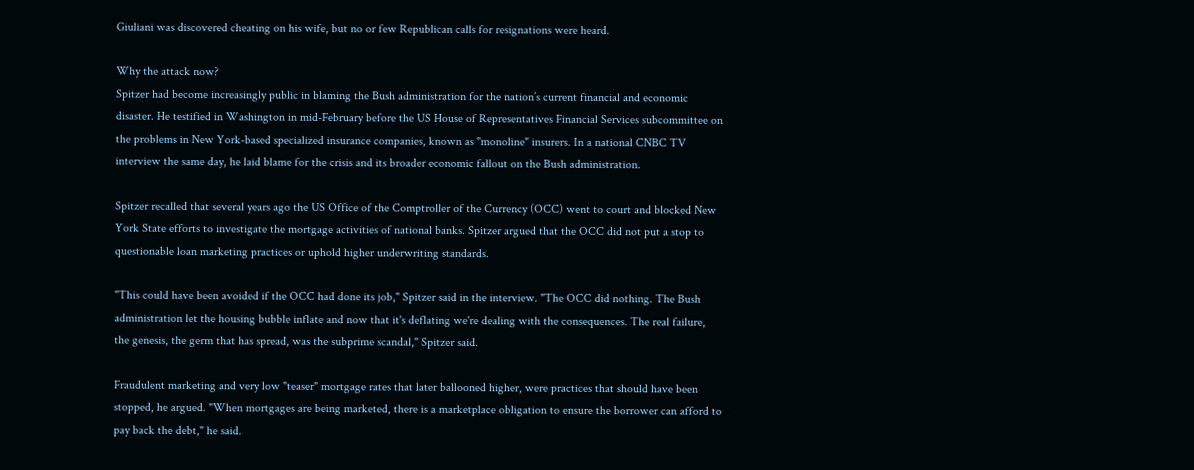Giuliani was discovered cheating on his wife, but no or few Republican calls for resignations were heard.

Why the attack now?
Spitzer had become increasingly public in blaming the Bush administration for the nation’s current financial and economic disaster. He testified in Washington in mid-February before the US House of Representatives Financial Services subcommittee on the problems in New York-based specialized insurance companies, known as "monoline" insurers. In a national CNBC TV interview the same day, he laid blame for the crisis and its broader economic fallout on the Bush administration.

Spitzer recalled that several years ago the US Office of the Comptroller of the Currency (OCC) went to court and blocked New York State efforts to investigate the mortgage activities of national banks. Spitzer argued that the OCC did not put a stop to questionable loan marketing practices or uphold higher underwriting standards.

"This could have been avoided if the OCC had done its job," Spitzer said in the interview. "The OCC did nothing. The Bush administration let the housing bubble inflate and now that it's deflating we're dealing with the consequences. The real failure, the genesis, the germ that has spread, was the subprime scandal," Spitzer said.

Fraudulent marketing and very low "teaser" mortgage rates that later ballooned higher, were practices that should have been stopped, he argued. "When mortgages are being marketed, there is a marketplace obligation to ensure the borrower can afford to pay back the debt," he said.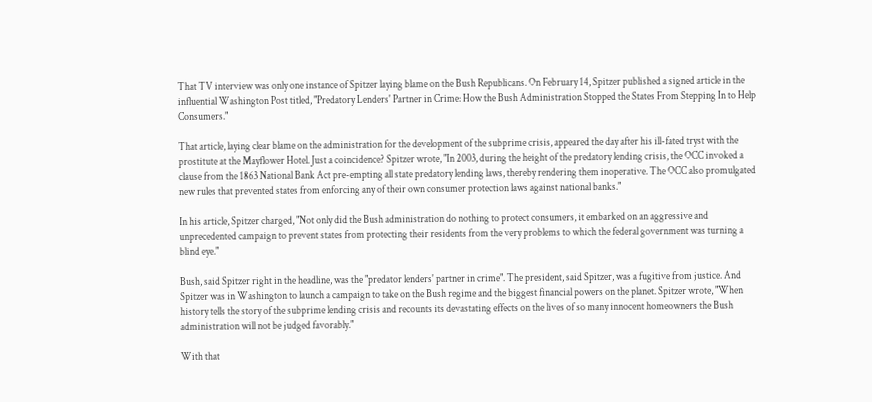That TV interview was only one instance of Spitzer laying blame on the Bush Republicans. On February 14, Spitzer published a signed article in the influential Washington Post titled, "Predatory Lenders' Partner in Crime: How the Bush Administration Stopped the States From Stepping In to Help Consumers."

That article, laying clear blame on the administration for the development of the subprime crisis, appeared the day after his ill-fated tryst with the prostitute at the Mayflower Hotel. Just a coincidence? Spitzer wrote, "In 2003, during the height of the predatory lending crisis, the OCC invoked a clause from the 1863 National Bank Act pre-empting all state predatory lending laws, thereby rendering them inoperative. The OCC also promulgated new rules that prevented states from enforcing any of their own consumer protection laws against national banks."

In his article, Spitzer charged, "Not only did the Bush administration do nothing to protect consumers, it embarked on an aggressive and unprecedented campaign to prevent states from protecting their residents from the very problems to which the federal government was turning a blind eye."

Bush, said Spitzer right in the headline, was the "predator lenders' partner in crime". The president, said Spitzer, was a fugitive from justice. And Spitzer was in Washington to launch a campaign to take on the Bush regime and the biggest financial powers on the planet. Spitzer wrote, "When history tells the story of the subprime lending crisis and recounts its devastating effects on the lives of so many innocent homeowners the Bush administration will not be judged favorably."

With that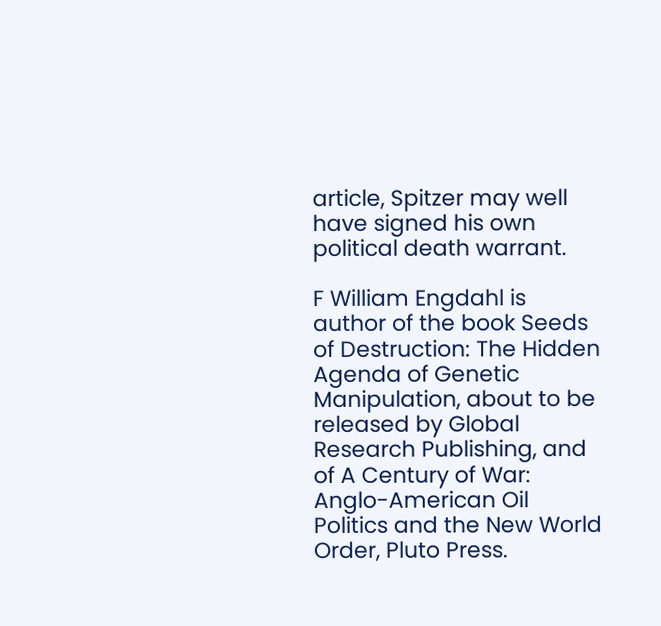article, Spitzer may well have signed his own political death warrant.

F William Engdahl is author of the book Seeds of Destruction: The Hidden Agenda of Genetic Manipulation, about to be released by Global Research Publishing, and of A Century of War: Anglo-American Oil Politics and the New World Order, Pluto Press.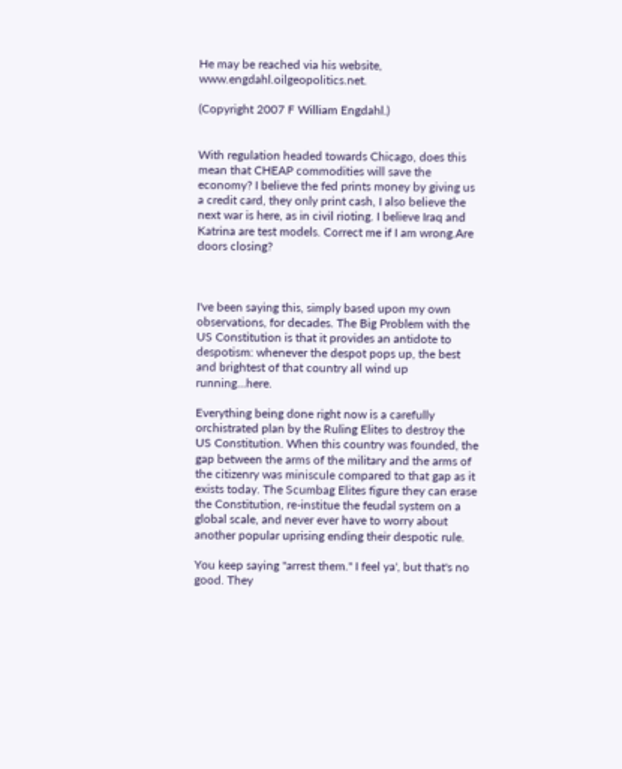He may be reached via his website, www.engdahl.oilgeopolitics.net.

(Copyright 2007 F William Engdahl.)


With regulation headed towards Chicago, does this mean that CHEAP commodities will save the economy? I believe the fed prints money by giving us a credit card, they only print cash, I also believe the next war is here, as in civil rioting. I believe Iraq and Katrina are test models. Correct me if I am wrong.Are doors closing?



I've been saying this, simply based upon my own observations, for decades. The Big Problem with the US Constitution is that it provides an antidote to despotism: whenever the despot pops up, the best and brightest of that country all wind up running...here.

Everything being done right now is a carefully orchistrated plan by the Ruling Elites to destroy the US Constitution. When this country was founded, the gap between the arms of the military and the arms of the citizenry was miniscule compared to that gap as it exists today. The Scumbag Elites figure they can erase the Constitution, re-institue the feudal system on a global scale, and never ever have to worry about another popular uprising ending their despotic rule.

You keep saying "arrest them." I feel ya', but that's no good. They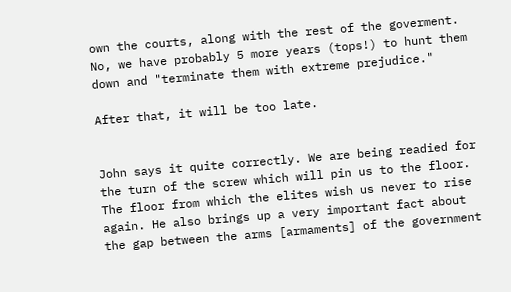own the courts, along with the rest of the goverment. No, we have probably 5 more years (tops!) to hunt them down and "terminate them with extreme prejudice."

After that, it will be too late.


John says it quite correctly. We are being readied for the turn of the screw which will pin us to the floor. The floor from which the elites wish us never to rise again. He also brings up a very important fact about the gap between the arms [armaments] of the government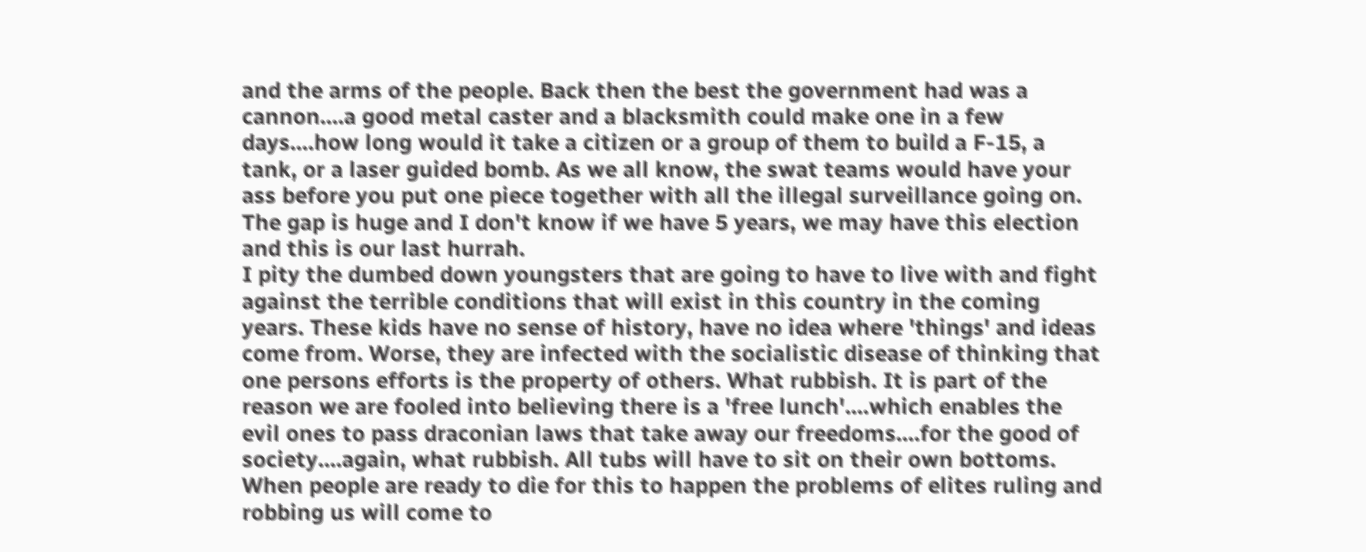and the arms of the people. Back then the best the government had was a cannon....a good metal caster and a blacksmith could make one in a few days....how long would it take a citizen or a group of them to build a F-15, a tank, or a laser guided bomb. As we all know, the swat teams would have your ass before you put one piece together with all the illegal surveillance going on. The gap is huge and I don't know if we have 5 years, we may have this election and this is our last hurrah.
I pity the dumbed down youngsters that are going to have to live with and fight against the terrible conditions that will exist in this country in the coming years. These kids have no sense of history, have no idea where 'things' and ideas come from. Worse, they are infected with the socialistic disease of thinking that one persons efforts is the property of others. What rubbish. It is part of the reason we are fooled into believing there is a 'free lunch'....which enables the evil ones to pass draconian laws that take away our freedoms....for the good of society....again, what rubbish. All tubs will have to sit on their own bottoms. When people are ready to die for this to happen the problems of elites ruling and robbing us will come to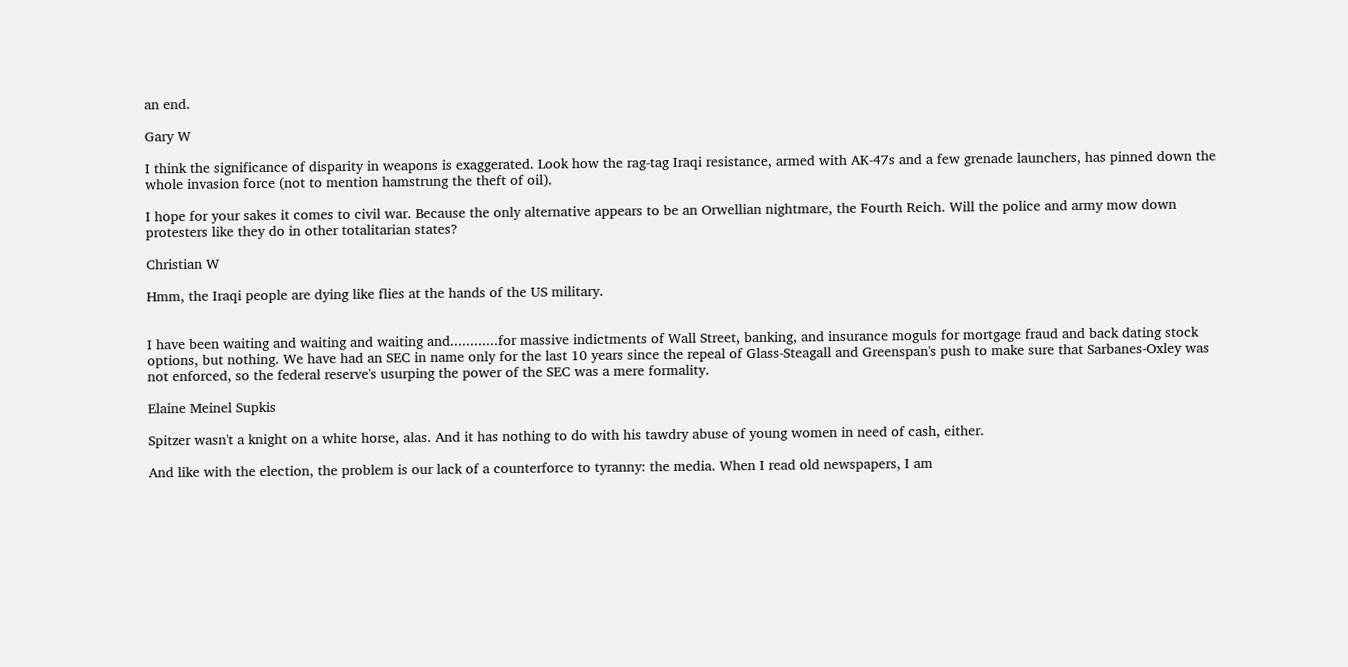an end.

Gary W

I think the significance of disparity in weapons is exaggerated. Look how the rag-tag Iraqi resistance, armed with AK-47s and a few grenade launchers, has pinned down the whole invasion force (not to mention hamstrung the theft of oil).

I hope for your sakes it comes to civil war. Because the only alternative appears to be an Orwellian nightmare, the Fourth Reich. Will the police and army mow down protesters like they do in other totalitarian states?

Christian W

Hmm, the Iraqi people are dying like flies at the hands of the US military.


I have been waiting and waiting and waiting and............for massive indictments of Wall Street, banking, and insurance moguls for mortgage fraud and back dating stock options, but nothing. We have had an SEC in name only for the last 10 years since the repeal of Glass-Steagall and Greenspan's push to make sure that Sarbanes-Oxley was not enforced, so the federal reserve's usurping the power of the SEC was a mere formality.

Elaine Meinel Supkis

Spitzer wasn't a knight on a white horse, alas. And it has nothing to do with his tawdry abuse of young women in need of cash, either.

And like with the election, the problem is our lack of a counterforce to tyranny: the media. When I read old newspapers, I am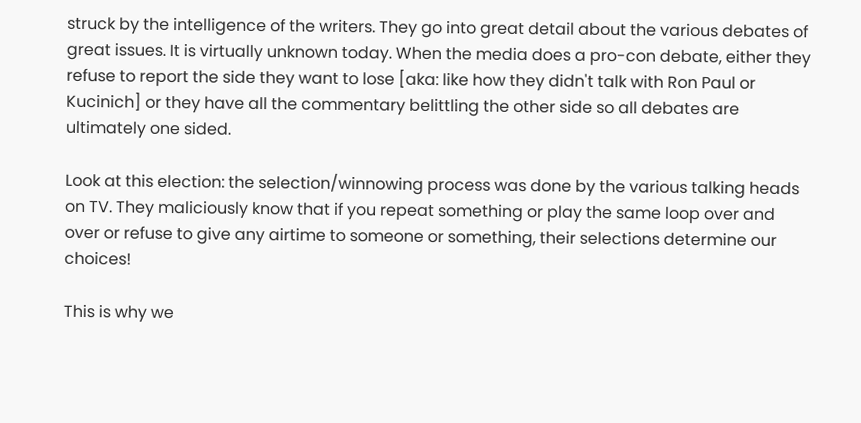struck by the intelligence of the writers. They go into great detail about the various debates of great issues. It is virtually unknown today. When the media does a pro-con debate, either they refuse to report the side they want to lose [aka: like how they didn't talk with Ron Paul or Kucinich] or they have all the commentary belittling the other side so all debates are ultimately one sided.

Look at this election: the selection/winnowing process was done by the various talking heads on TV. They maliciously know that if you repeat something or play the same loop over and over or refuse to give any airtime to someone or something, their selections determine our choices!

This is why we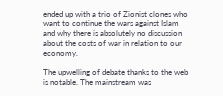ended up with a trio of Zionist clones who want to continue the wars against Islam and why there is absolutely no discussion about the costs of war in relation to our economy.

The upwelling of debate thanks to the web is notable. The mainstream was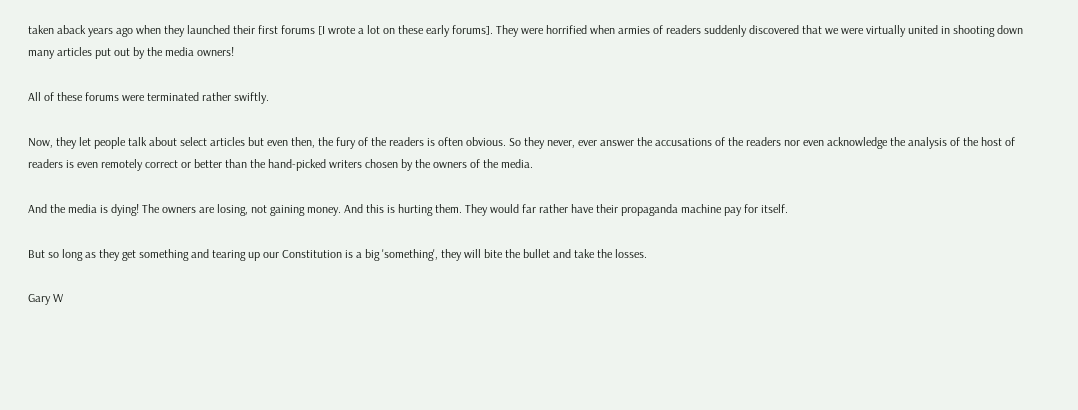taken aback years ago when they launched their first forums [I wrote a lot on these early forums]. They were horrified when armies of readers suddenly discovered that we were virtually united in shooting down many articles put out by the media owners!

All of these forums were terminated rather swiftly.

Now, they let people talk about select articles but even then, the fury of the readers is often obvious. So they never, ever answer the accusations of the readers nor even acknowledge the analysis of the host of readers is even remotely correct or better than the hand-picked writers chosen by the owners of the media.

And the media is dying! The owners are losing, not gaining money. And this is hurting them. They would far rather have their propaganda machine pay for itself.

But so long as they get something and tearing up our Constitution is a big 'something', they will bite the bullet and take the losses.

Gary W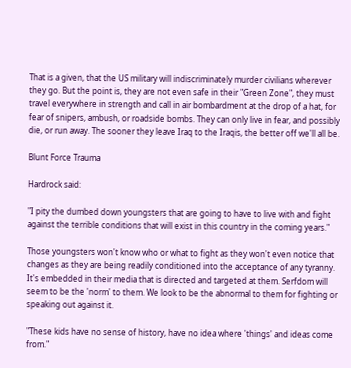That is a given, that the US military will indiscriminately murder civilians wherever they go. But the point is, they are not even safe in their "Green Zone", they must travel everywhere in strength and call in air bombardment at the drop of a hat, for fear of snipers, ambush, or roadside bombs. They can only live in fear, and possibly die, or run away. The sooner they leave Iraq to the Iraqis, the better off we'll all be.

Blunt Force Trauma

Hardrock said:

"I pity the dumbed down youngsters that are going to have to live with and fight against the terrible conditions that will exist in this country in the coming years."

Those youngsters won't know who or what to fight as they won't even notice that changes as they are being readily conditioned into the acceptance of any tyranny. It's embedded in their media that is directed and targeted at them. Serfdom will seem to be the 'norm' to them. We look to be the abnormal to them for fighting or speaking out against it.

"These kids have no sense of history, have no idea where 'things' and ideas come from."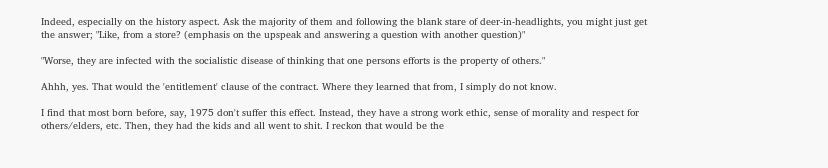Indeed, especially on the history aspect. Ask the majority of them and following the blank stare of deer-in-headlights, you might just get the answer; "Like, from a store? (emphasis on the upspeak and answering a question with another question)"

"Worse, they are infected with the socialistic disease of thinking that one persons efforts is the property of others."

Ahhh, yes. That would the 'entitlement' clause of the contract. Where they learned that from, I simply do not know.

I find that most born before, say, 1975 don't suffer this effect. Instead, they have a strong work ethic, sense of morality and respect for others/elders, etc. Then, they had the kids and all went to shit. I reckon that would be the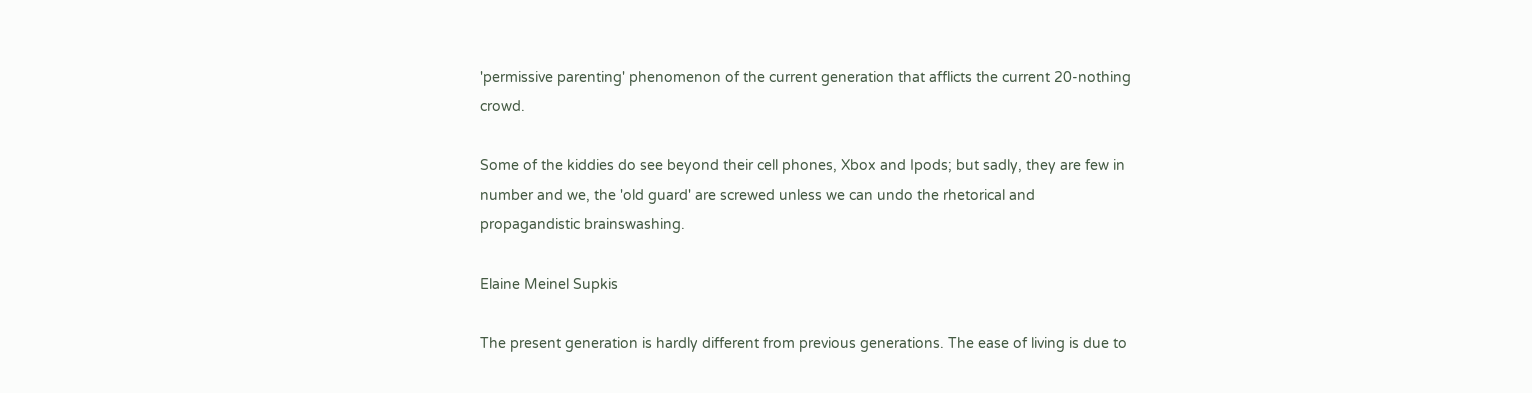'permissive parenting' phenomenon of the current generation that afflicts the current 20-nothing crowd.

Some of the kiddies do see beyond their cell phones, Xbox and Ipods; but sadly, they are few in number and we, the 'old guard' are screwed unless we can undo the rhetorical and propagandistic brainswashing.

Elaine Meinel Supkis

The present generation is hardly different from previous generations. The ease of living is due to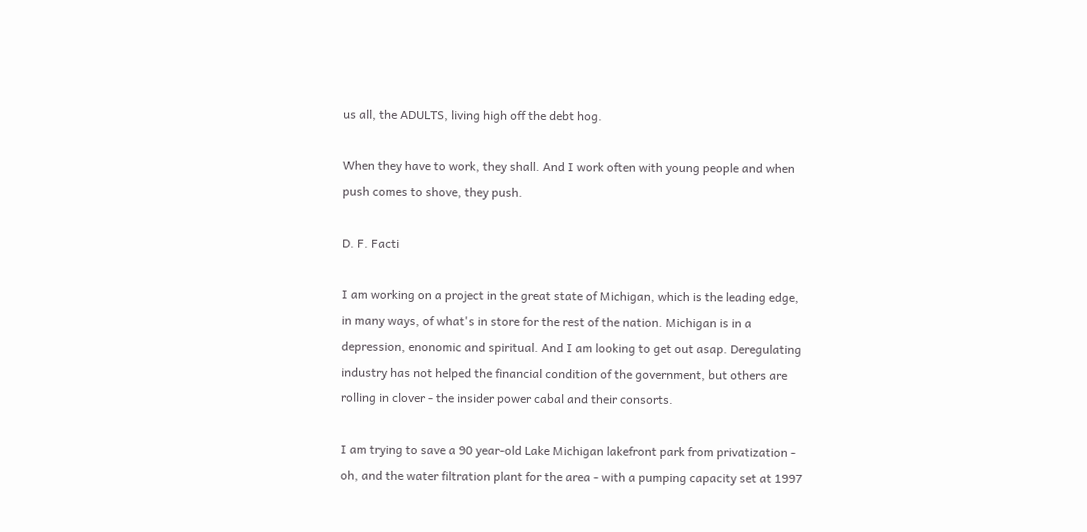us all, the ADULTS, living high off the debt hog.

When they have to work, they shall. And I work often with young people and when push comes to shove, they push.

D. F. Facti

I am working on a project in the great state of Michigan, which is the leading edge, in many ways, of what's in store for the rest of the nation. Michigan is in a depression, enonomic and spiritual. And I am looking to get out asap. Deregulating industry has not helped the financial condition of the government, but others are rolling in clover - the insider power cabal and their consorts.

I am trying to save a 90 year-old Lake Michigan lakefront park from privatization - oh, and the water filtration plant for the area - with a pumping capacity set at 1997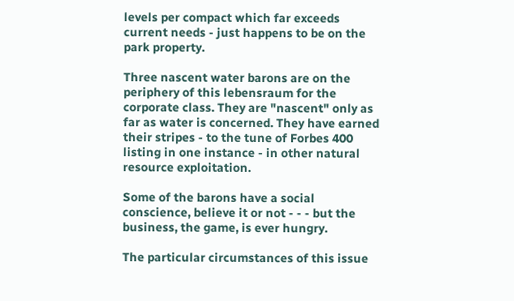levels per compact which far exceeds current needs - just happens to be on the park property.

Three nascent water barons are on the periphery of this lebensraum for the corporate class. They are "nascent" only as far as water is concerned. They have earned their stripes - to the tune of Forbes 400 listing in one instance - in other natural resource exploitation.

Some of the barons have a social conscience, believe it or not - - - but the business, the game, is ever hungry.

The particular circumstances of this issue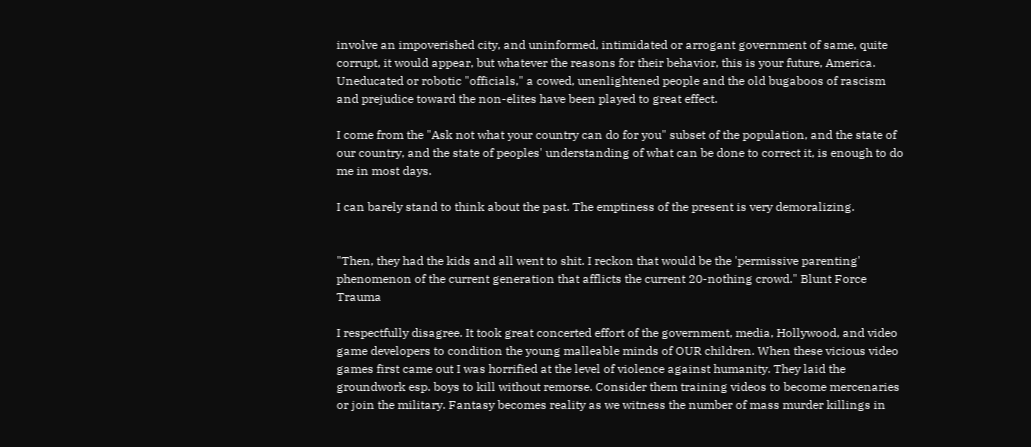involve an impoverished city, and uninformed, intimidated or arrogant government of same, quite corrupt, it would appear, but whatever the reasons for their behavior, this is your future, America. Uneducated or robotic "officials," a cowed, unenlightened people and the old bugaboos of rascism and prejudice toward the non-elites have been played to great effect.

I come from the "Ask not what your country can do for you" subset of the population, and the state of our country, and the state of peoples' understanding of what can be done to correct it, is enough to do me in most days.

I can barely stand to think about the past. The emptiness of the present is very demoralizing.


"Then, they had the kids and all went to shit. I reckon that would be the 'permissive parenting' phenomenon of the current generation that afflicts the current 20-nothing crowd." Blunt Force Trauma

I respectfully disagree. It took great concerted effort of the government, media, Hollywood, and video game developers to condition the young malleable minds of OUR children. When these vicious video games first came out I was horrified at the level of violence against humanity. They laid the groundwork esp. boys to kill without remorse. Consider them training videos to become mercenaries or join the military. Fantasy becomes reality as we witness the number of mass murder killings in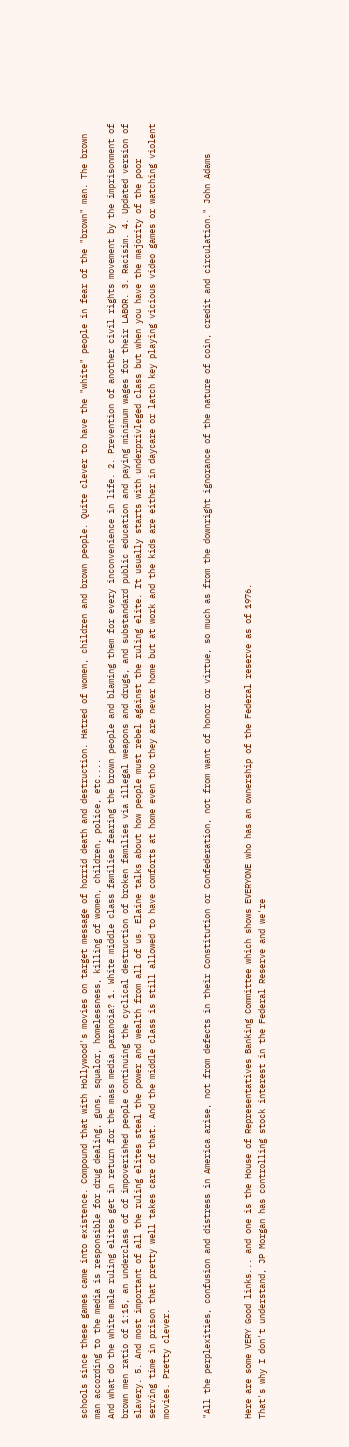schools since these games came into existence. Compound that with Hollywood's movies on target message of horrid death and destruction. Hatred of women, children and brown people. Quite clever to have the "white" people in fear of the "brown" man. The brown man according to the media is responsible for drug dealing, guns, squalor, homelessness, killing of women, children, police, etc....
And what do the white male ruling elites get in return for the mass media paranoia? 1. White middle class families fearing the brown people and blaming them for every inconvenience in life. 2. Prevention of another civil rights movement by the imprisonment of brown men ratio of 1:15, an underclass of of impoverished people continuing the cyclical destruction of broken families via illegal weapons and drugs, and substandard public education and paying minimum wages for their LABOR. 3. Racisim. 4. Updated version of slavery. 5. And most important of all the ruling elites steal the power and wealth from all of us. Elaine talks about how people must rebel against the ruling elite. It usually starts with underprivleged class but when you have the majority of the poor serving time in prison that pretty well takes care of that. And the middle class is still allowed to have comforts at home even tho they are never home but at work and the kids are either in daycare or latch key playing vicious video games or watching violent movies. Pretty clever.


"All the perplexities, confusion and distress in America arise, not from defects in their Constitution or Confederation, not from want of honor or virtue, so much as from the downright ignorance of the nature of coin, credit and circulation." John Adams


Here are some VERY Good links... and one is the House of Representatives Banking Committee which shows EVERYONE who has an ownership of the Federal reserve as of 1976.
That's why I don't understand, JP Morgan has controlling stock interest in the Federal Reserve and we're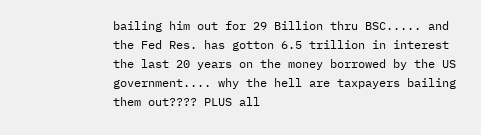bailing him out for 29 Billion thru BSC..... and the Fed Res. has gotton 6.5 trillion in interest the last 20 years on the money borrowed by the US government.... why the hell are taxpayers bailing them out???? PLUS all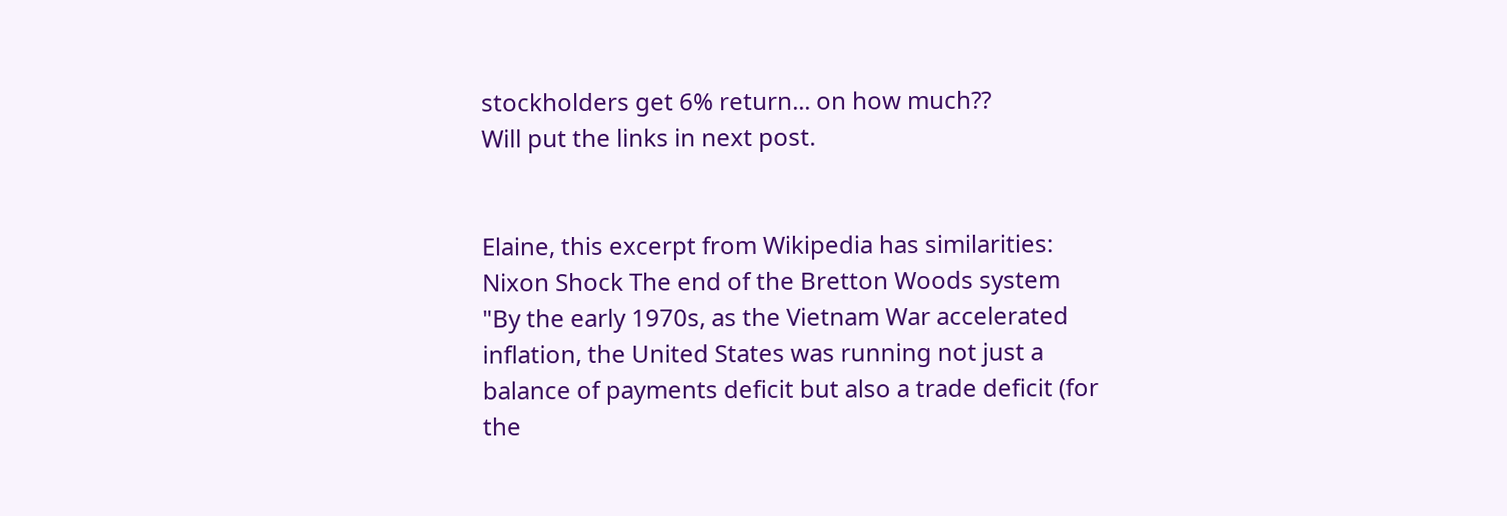stockholders get 6% return... on how much??
Will put the links in next post.


Elaine, this excerpt from Wikipedia has similarities: Nixon Shock The end of the Bretton Woods system
"By the early 1970s, as the Vietnam War accelerated inflation, the United States was running not just a balance of payments deficit but also a trade deficit (for the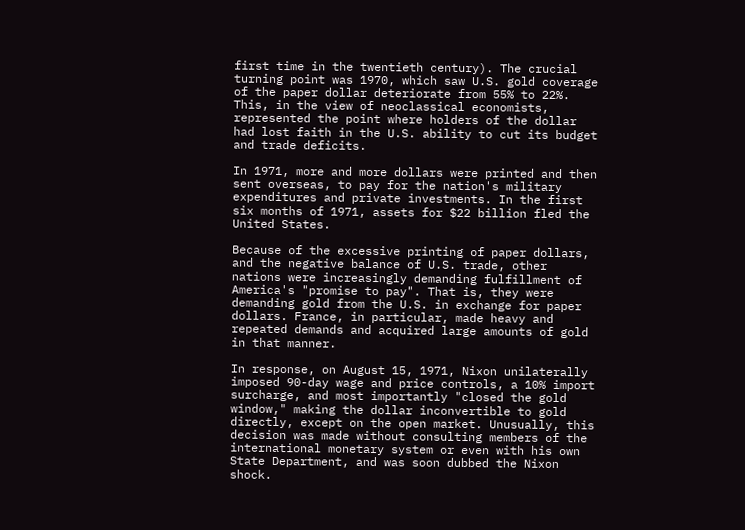first time in the twentieth century). The crucial turning point was 1970, which saw U.S. gold coverage of the paper dollar deteriorate from 55% to 22%. This, in the view of neoclassical economists, represented the point where holders of the dollar had lost faith in the U.S. ability to cut its budget and trade deficits.

In 1971, more and more dollars were printed and then sent overseas, to pay for the nation's military expenditures and private investments. In the first six months of 1971, assets for $22 billion fled the United States.

Because of the excessive printing of paper dollars, and the negative balance of U.S. trade, other nations were increasingly demanding fulfillment of America's "promise to pay". That is, they were demanding gold from the U.S. in exchange for paper dollars. France, in particular, made heavy and repeated demands and acquired large amounts of gold in that manner.

In response, on August 15, 1971, Nixon unilaterally imposed 90-day wage and price controls, a 10% import surcharge, and most importantly "closed the gold window," making the dollar inconvertible to gold directly, except on the open market. Unusually, this decision was made without consulting members of the international monetary system or even with his own State Department, and was soon dubbed the Nixon shock.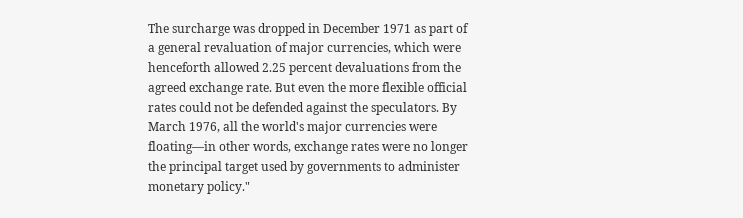The surcharge was dropped in December 1971 as part of a general revaluation of major currencies, which were henceforth allowed 2.25 percent devaluations from the agreed exchange rate. But even the more flexible official rates could not be defended against the speculators. By March 1976, all the world's major currencies were floating—in other words, exchange rates were no longer the principal target used by governments to administer monetary policy."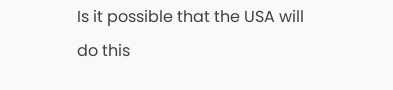Is it possible that the USA will do this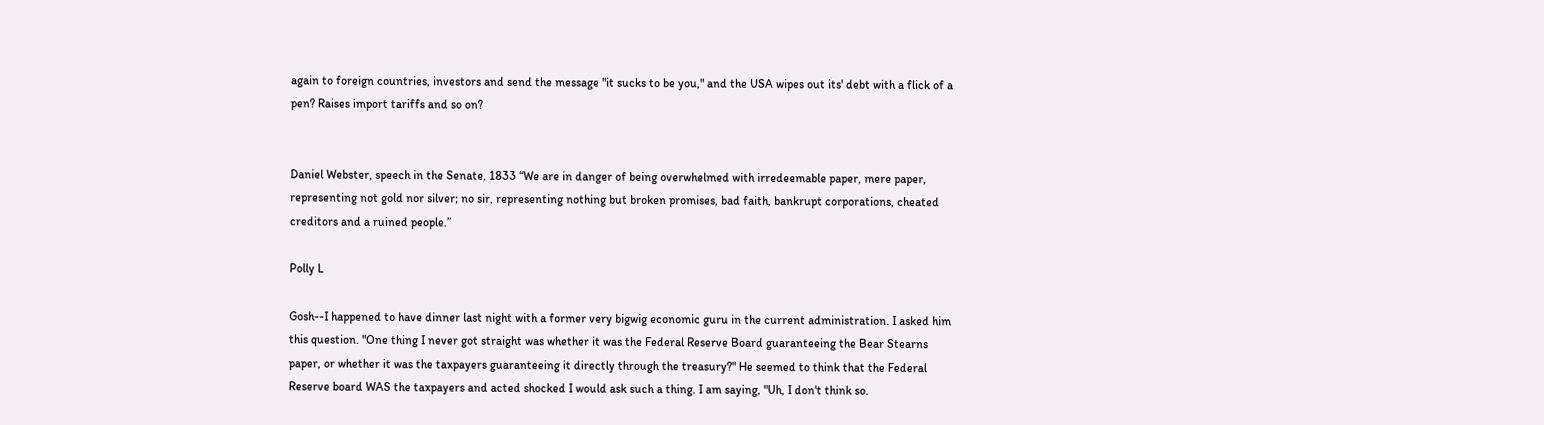again to foreign countries, investors and send the message "it sucks to be you," and the USA wipes out its' debt with a flick of a pen? Raises import tariffs and so on?


Daniel Webster, speech in the Senate, 1833 “We are in danger of being overwhelmed with irredeemable paper, mere paper, representing not gold nor silver; no sir, representing nothing but broken promises, bad faith, bankrupt corporations, cheated creditors and a ruined people.”

Polly L

Gosh--I happened to have dinner last night with a former very bigwig economic guru in the current administration. I asked him this question. "One thing I never got straight was whether it was the Federal Reserve Board guaranteeing the Bear Stearns paper, or whether it was the taxpayers guaranteeing it directly through the treasury?" He seemed to think that the Federal Reserve board WAS the taxpayers and acted shocked I would ask such a thing. I am saying, "Uh, I don't think so.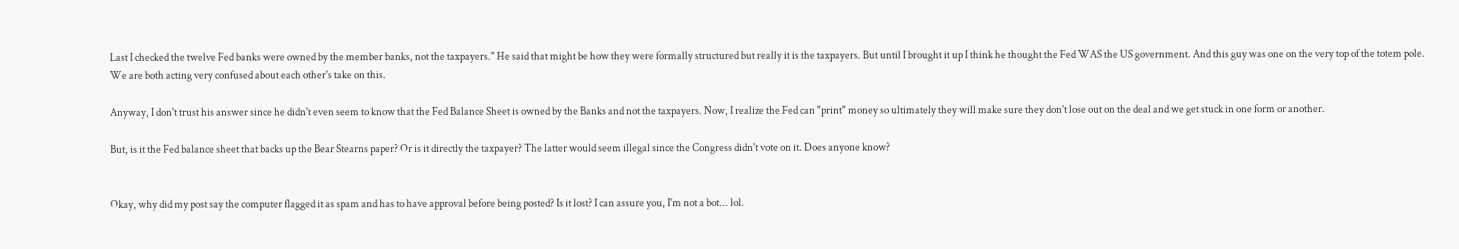Last I checked the twelve Fed banks were owned by the member banks, not the taxpayers." He said that might be how they were formally structured but really it is the taxpayers. But until I brought it up I think he thought the Fed WAS the US government. And this guy was one on the very top of the totem pole. We are both acting very confused about each other's take on this.

Anyway, I don't trust his answer since he didn't even seem to know that the Fed Balance Sheet is owned by the Banks and not the taxpayers. Now, I realize the Fed can "print" money so ultimately they will make sure they don't lose out on the deal and we get stuck in one form or another.

But, is it the Fed balance sheet that backs up the Bear Stearns paper? Or is it directly the taxpayer? The latter would seem illegal since the Congress didn't vote on it. Does anyone know?


Okay, why did my post say the computer flagged it as spam and has to have approval before being posted? Is it lost? I can assure you, I'm not a bot... lol.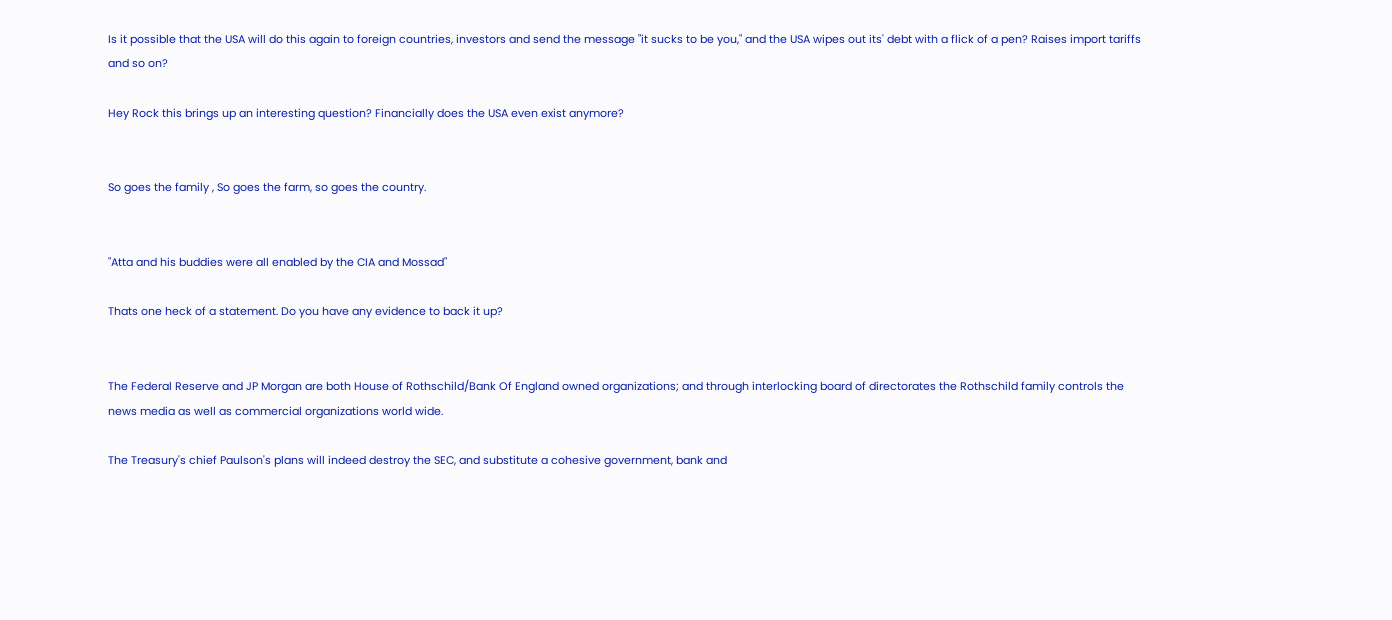Is it possible that the USA will do this again to foreign countries, investors and send the message "it sucks to be you," and the USA wipes out its' debt with a flick of a pen? Raises import tariffs and so on?

Hey Rock this brings up an interesting question? Financially does the USA even exist anymore?


So goes the family , So goes the farm, so goes the country.


"Atta and his buddies were all enabled by the CIA and Mossad"

Thats one heck of a statement. Do you have any evidence to back it up?


The Federal Reserve and JP Morgan are both House of Rothschild/Bank Of England owned organizations; and through interlocking board of directorates the Rothschild family controls the news media as well as commercial organizations world wide.

The Treasury's chief Paulson's plans will indeed destroy the SEC, and substitute a cohesive government, bank and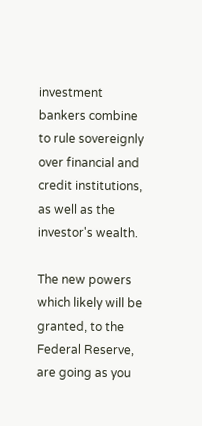investment bankers combine to rule sovereignly over financial and credit institutions, as well as the investor's wealth.

The new powers which likely will be granted, to the Federal Reserve, are going as you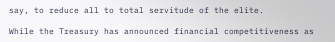say, to reduce all to total servitude of the elite.

While the Treasury has announced financial competitiveness as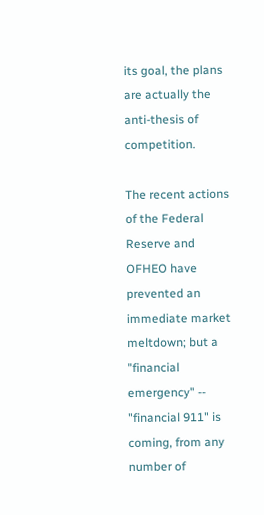its goal, the plans are actually the anti-thesis of competition.

The recent actions of the Federal Reserve and OFHEO have prevented an immediate market meltdown; but a "financial emergency" -- "financial 911" is coming, from any number of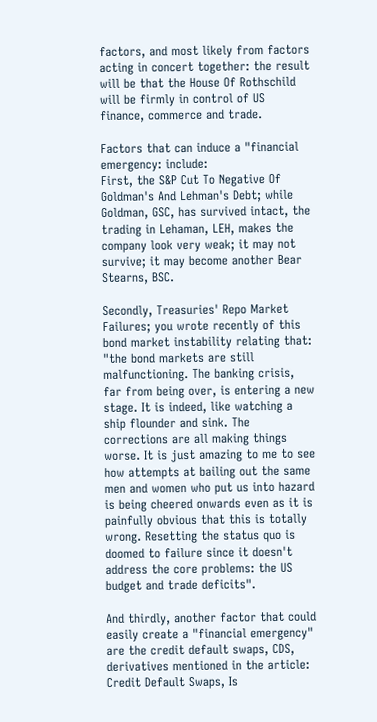factors, and most likely from factors acting in concert together: the result will be that the House Of Rothschild will be firmly in control of US finance, commerce and trade.

Factors that can induce a "financial emergency: include:
First, the S&P Cut To Negative Of Goldman's And Lehman's Debt; while Goldman, GSC, has survived intact, the trading in Lehaman, LEH, makes the company look very weak; it may not survive; it may become another Bear Stearns, BSC.

Secondly, Treasuries' Repo Market Failures; you wrote recently of this bond market instability relating that: "the bond markets are still malfunctioning. The banking crisis, far from being over, is entering a new stage. It is indeed, like watching a ship flounder and sink. The corrections are all making things worse. It is just amazing to me to see how attempts at bailing out the same men and women who put us into hazard is being cheered onwards even as it is painfully obvious that this is totally wrong. Resetting the status quo is doomed to failure since it doesn't address the core problems: the US budget and trade deficits".

And thirdly, another factor that could easily create a "financial emergency" are the credit default swaps, CDS, derivatives mentioned in the article: Credit Default Swaps, Is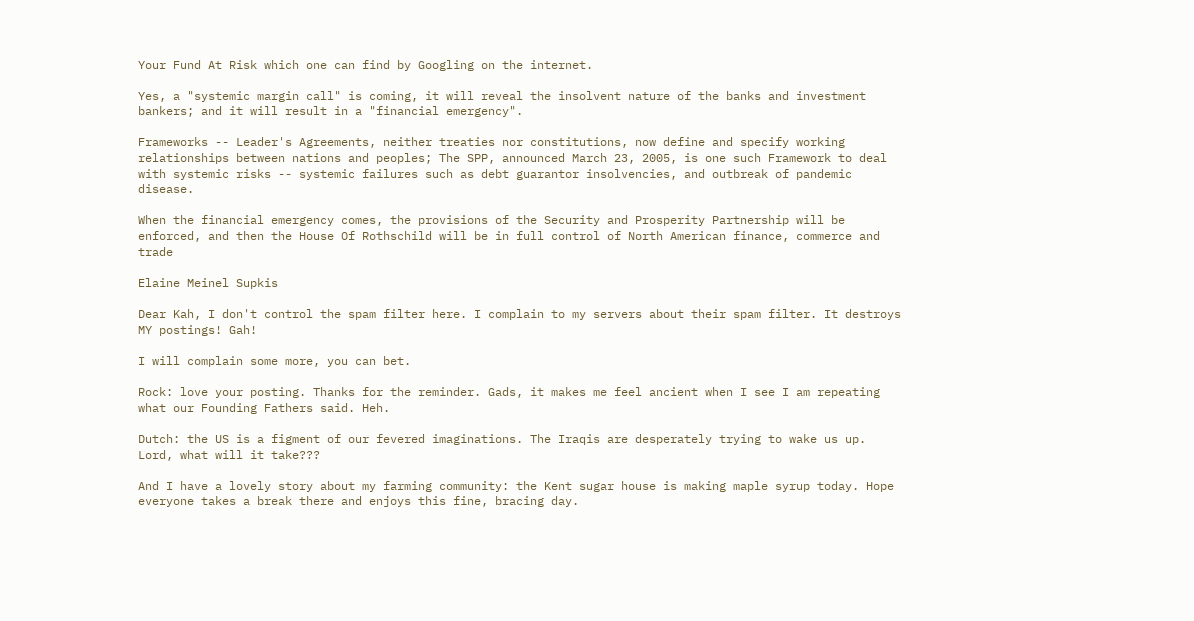Your Fund At Risk which one can find by Googling on the internet.

Yes, a "systemic margin call" is coming, it will reveal the insolvent nature of the banks and investment bankers; and it will result in a "financial emergency".

Frameworks -- Leader's Agreements, neither treaties nor constitutions, now define and specify working relationships between nations and peoples; The SPP, announced March 23, 2005, is one such Framework to deal with systemic risks -- systemic failures such as debt guarantor insolvencies, and outbreak of pandemic disease.

When the financial emergency comes, the provisions of the Security and Prosperity Partnership will be enforced, and then the House Of Rothschild will be in full control of North American finance, commerce and trade

Elaine Meinel Supkis

Dear Kah, I don't control the spam filter here. I complain to my servers about their spam filter. It destroys MY postings! Gah!

I will complain some more, you can bet.

Rock: love your posting. Thanks for the reminder. Gads, it makes me feel ancient when I see I am repeating what our Founding Fathers said. Heh.

Dutch: the US is a figment of our fevered imaginations. The Iraqis are desperately trying to wake us up. Lord, what will it take???

And I have a lovely story about my farming community: the Kent sugar house is making maple syrup today. Hope everyone takes a break there and enjoys this fine, bracing day.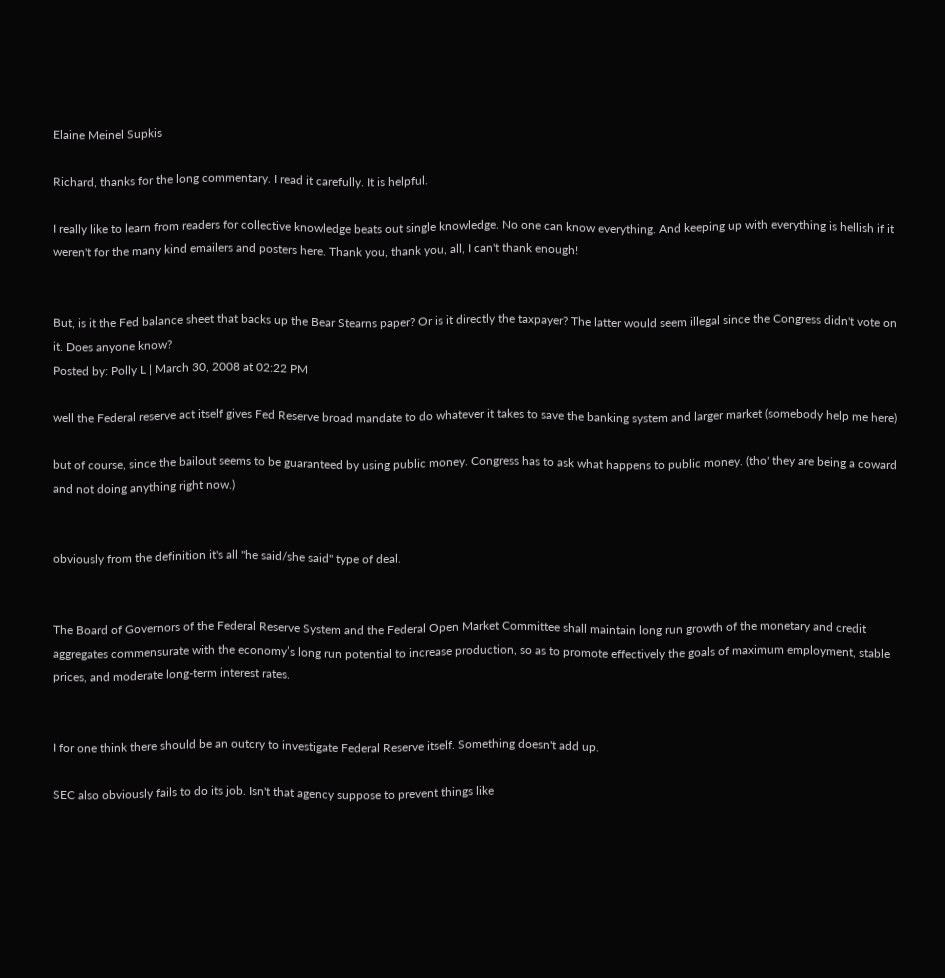Elaine Meinel Supkis

Richard, thanks for the long commentary. I read it carefully. It is helpful.

I really like to learn from readers for collective knowledge beats out single knowledge. No one can know everything. And keeping up with everything is hellish if it weren't for the many kind emailers and posters here. Thank you, thank you, all, I can't thank enough!


But, is it the Fed balance sheet that backs up the Bear Stearns paper? Or is it directly the taxpayer? The latter would seem illegal since the Congress didn't vote on it. Does anyone know?
Posted by: Polly L | March 30, 2008 at 02:22 PM

well the Federal reserve act itself gives Fed Reserve broad mandate to do whatever it takes to save the banking system and larger market (somebody help me here)

but of course, since the bailout seems to be guaranteed by using public money. Congress has to ask what happens to public money. (tho' they are being a coward and not doing anything right now.)


obviously from the definition it's all "he said/she said" type of deal.


The Board of Governors of the Federal Reserve System and the Federal Open Market Committee shall maintain long run growth of the monetary and credit aggregates commensurate with the economy’s long run potential to increase production, so as to promote effectively the goals of maximum employment, stable prices, and moderate long-term interest rates.


I for one think there should be an outcry to investigate Federal Reserve itself. Something doesn't add up.

SEC also obviously fails to do its job. Isn't that agency suppose to prevent things like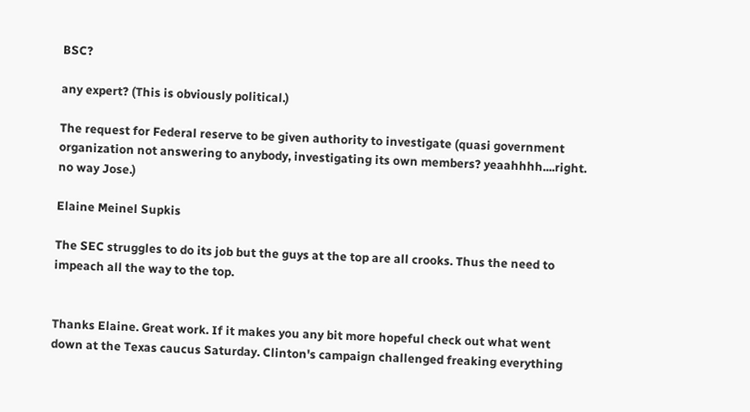BSC?

any expert? (This is obviously political.)

The request for Federal reserve to be given authority to investigate (quasi government organization not answering to anybody, investigating its own members? yeaahhhh....right. no way Jose.)

Elaine Meinel Supkis

The SEC struggles to do its job but the guys at the top are all crooks. Thus the need to impeach all the way to the top.


Thanks Elaine. Great work. If it makes you any bit more hopeful check out what went down at the Texas caucus Saturday. Clinton's campaign challenged freaking everything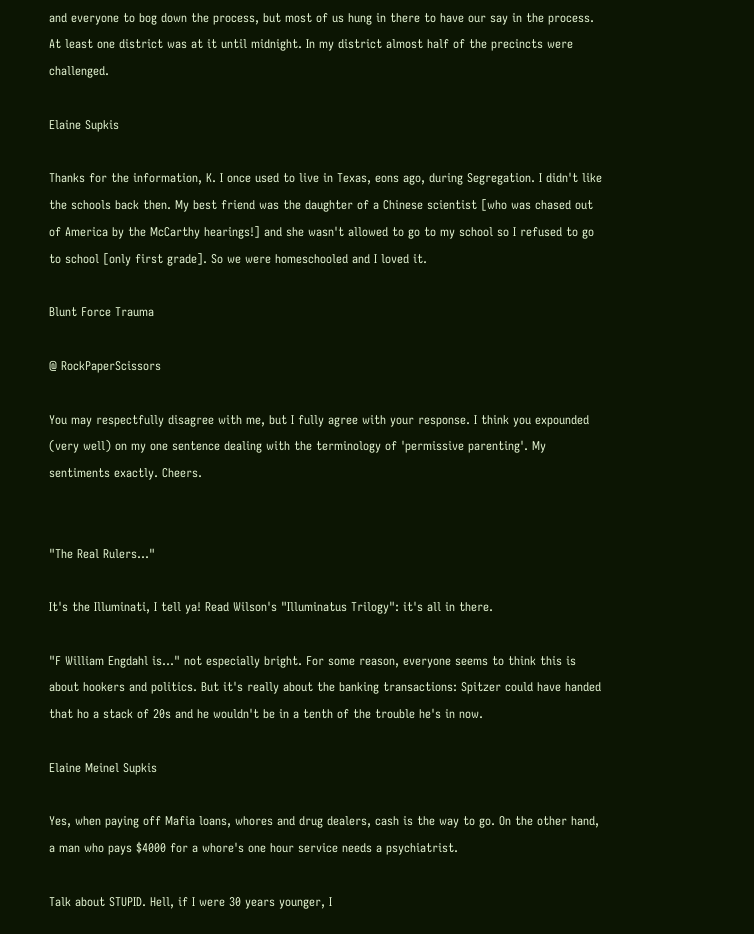and everyone to bog down the process, but most of us hung in there to have our say in the process. At least one district was at it until midnight. In my district almost half of the precincts were challenged.

Elaine Supkis

Thanks for the information, K. I once used to live in Texas, eons ago, during Segregation. I didn't like the schools back then. My best friend was the daughter of a Chinese scientist [who was chased out of America by the McCarthy hearings!] and she wasn't allowed to go to my school so I refused to go to school [only first grade]. So we were homeschooled and I loved it.

Blunt Force Trauma

@ RockPaperScissors

You may respectfully disagree with me, but I fully agree with your response. I think you expounded (very well) on my one sentence dealing with the terminology of 'permissive parenting'. My sentiments exactly. Cheers.


"The Real Rulers..."

It's the Illuminati, I tell ya! Read Wilson's "Illuminatus Trilogy": it's all in there.

"F William Engdahl is..." not especially bright. For some reason, everyone seems to think this is about hookers and politics. But it's really about the banking transactions: Spitzer could have handed that ho a stack of 20s and he wouldn't be in a tenth of the trouble he's in now.

Elaine Meinel Supkis

Yes, when paying off Mafia loans, whores and drug dealers, cash is the way to go. On the other hand, a man who pays $4000 for a whore's one hour service needs a psychiatrist.

Talk about STUPID. Hell, if I were 30 years younger, I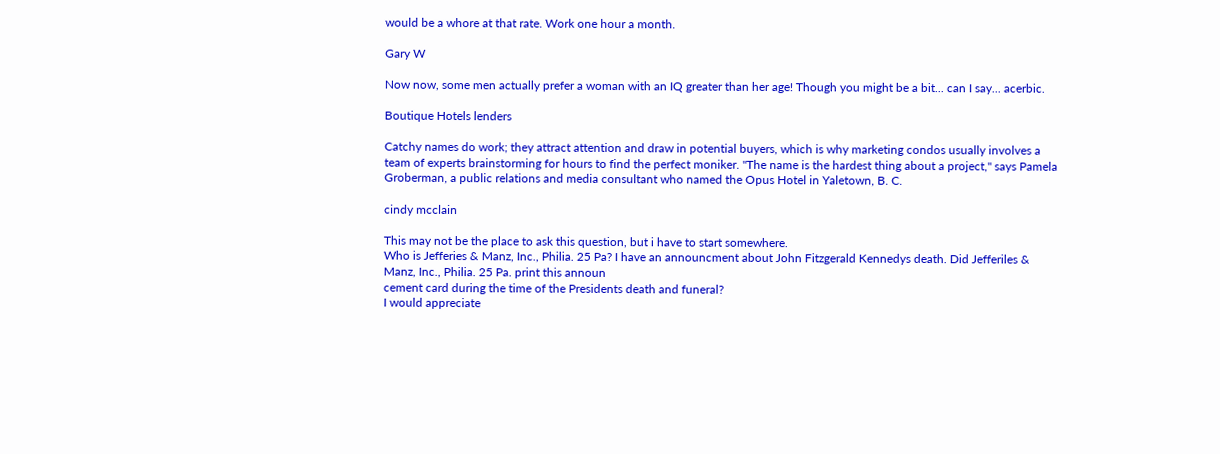would be a whore at that rate. Work one hour a month.

Gary W

Now now, some men actually prefer a woman with an IQ greater than her age! Though you might be a bit... can I say... acerbic.

Boutique Hotels lenders

Catchy names do work; they attract attention and draw in potential buyers, which is why marketing condos usually involves a team of experts brainstorming for hours to find the perfect moniker. "The name is the hardest thing about a project," says Pamela Groberman, a public relations and media consultant who named the Opus Hotel in Yaletown, B. C.

cindy mcclain

This may not be the place to ask this question, but i have to start somewhere.
Who is Jefferies & Manz, Inc., Philia. 25 Pa? I have an announcment about John Fitzgerald Kennedys death. Did Jefferiles & Manz, Inc., Philia. 25 Pa. print this announ
cement card during the time of the Presidents death and funeral?
I would appreciate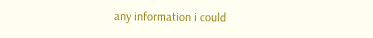any information i could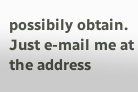possibily obtain.
Just e-mail me at the address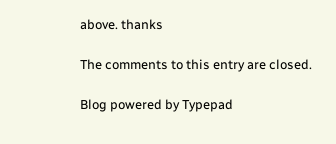above. thanks

The comments to this entry are closed.

Blog powered by Typepad